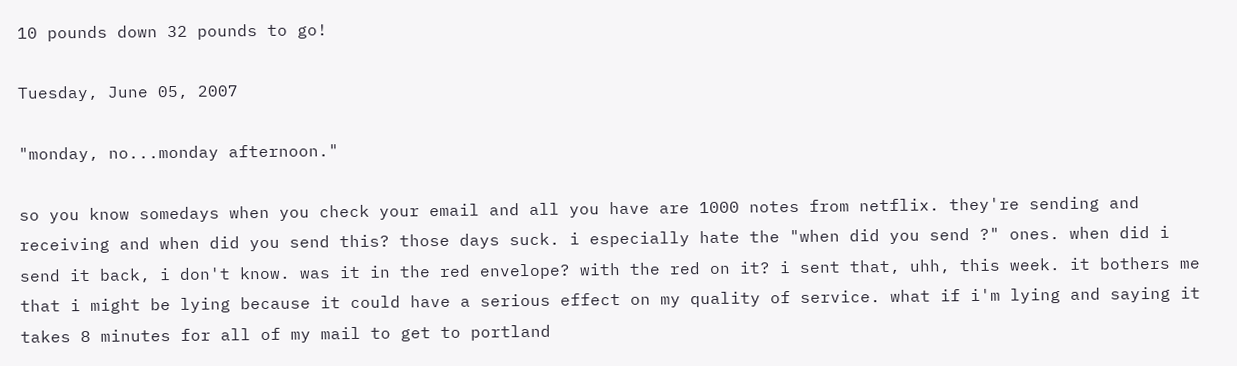10 pounds down 32 pounds to go!

Tuesday, June 05, 2007

"monday, no...monday afternoon."

so you know somedays when you check your email and all you have are 1000 notes from netflix. they're sending and receiving and when did you send this? those days suck. i especially hate the "when did you send ?" ones. when did i send it back, i don't know. was it in the red envelope? with the red on it? i sent that, uhh, this week. it bothers me that i might be lying because it could have a serious effect on my quality of service. what if i'm lying and saying it takes 8 minutes for all of my mail to get to portland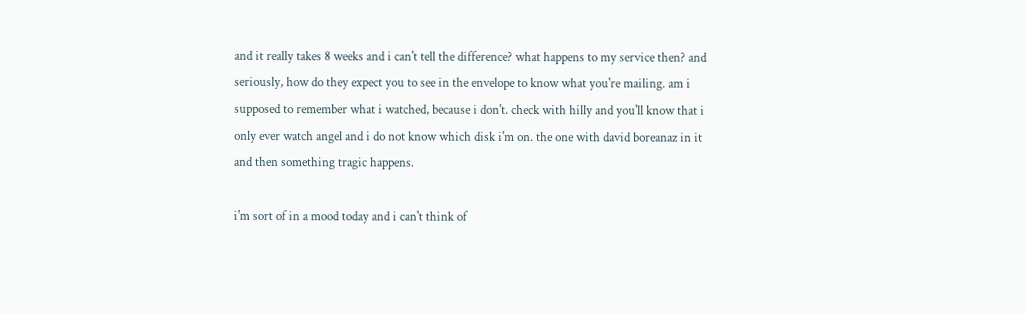and it really takes 8 weeks and i can't tell the difference? what happens to my service then? and seriously, how do they expect you to see in the envelope to know what you're mailing. am i supposed to remember what i watched, because i don't. check with hilly and you'll know that i only ever watch angel and i do not know which disk i'm on. the one with david boreanaz in it and then something tragic happens.

i'm sort of in a mood today and i can't think of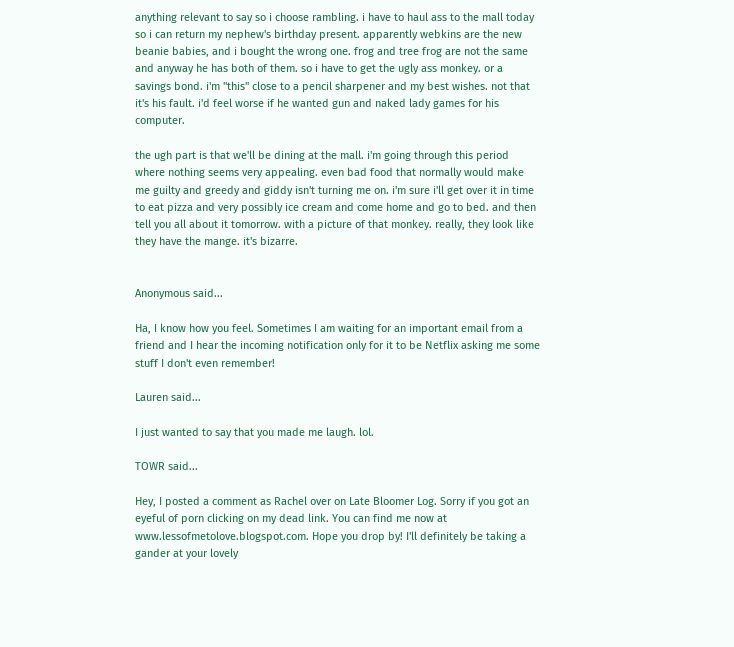anything relevant to say so i choose rambling. i have to haul ass to the mall today so i can return my nephew's birthday present. apparently webkins are the new beanie babies, and i bought the wrong one. frog and tree frog are not the same and anyway he has both of them. so i have to get the ugly ass monkey. or a savings bond. i'm "this" close to a pencil sharpener and my best wishes. not that it's his fault. i'd feel worse if he wanted gun and naked lady games for his computer.

the ugh part is that we'll be dining at the mall. i'm going through this period where nothing seems very appealing. even bad food that normally would make me guilty and greedy and giddy isn't turning me on. i'm sure i'll get over it in time to eat pizza and very possibly ice cream and come home and go to bed. and then tell you all about it tomorrow. with a picture of that monkey. really, they look like they have the mange. it's bizarre.


Anonymous said...

Ha, I know how you feel. Sometimes I am waiting for an important email from a friend and I hear the incoming notification only for it to be Netflix asking me some stuff I don't even remember!

Lauren said...

I just wanted to say that you made me laugh. lol.

TOWR said...

Hey, I posted a comment as Rachel over on Late Bloomer Log. Sorry if you got an eyeful of porn clicking on my dead link. You can find me now at www.lessofmetolove.blogspot.com. Hope you drop by! I'll definitely be taking a gander at your lovely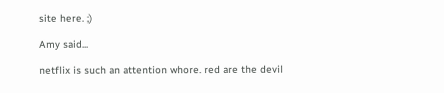site here. ;)

Amy said...

netflix is such an attention whore. red are the devil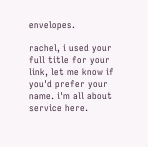envelopes.

rachel, i used your full title for your link, let me know if you'd prefer your name. i'm all about service here.